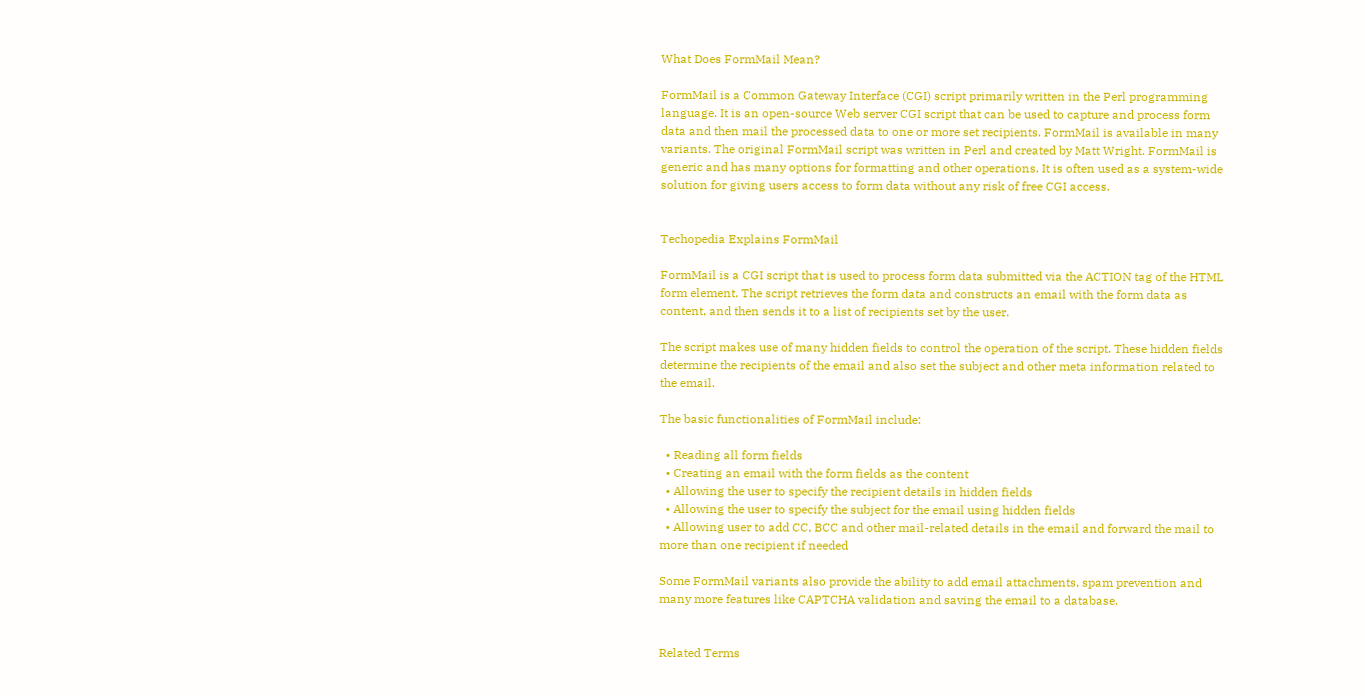What Does FormMail Mean?

FormMail is a Common Gateway Interface (CGI) script primarily written in the Perl programming language. It is an open-source Web server CGI script that can be used to capture and process form data and then mail the processed data to one or more set recipients. FormMail is available in many variants. The original FormMail script was written in Perl and created by Matt Wright. FormMail is generic and has many options for formatting and other operations. It is often used as a system-wide solution for giving users access to form data without any risk of free CGI access.


Techopedia Explains FormMail

FormMail is a CGI script that is used to process form data submitted via the ACTION tag of the HTML form element. The script retrieves the form data and constructs an email with the form data as content, and then sends it to a list of recipients set by the user.

The script makes use of many hidden fields to control the operation of the script. These hidden fields determine the recipients of the email and also set the subject and other meta information related to the email.

The basic functionalities of FormMail include:

  • Reading all form fields
  • Creating an email with the form fields as the content
  • Allowing the user to specify the recipient details in hidden fields
  • Allowing the user to specify the subject for the email using hidden fields
  • Allowing user to add CC, BCC and other mail-related details in the email and forward the mail to more than one recipient if needed

Some FormMail variants also provide the ability to add email attachments, spam prevention and many more features like CAPTCHA validation and saving the email to a database.


Related Terms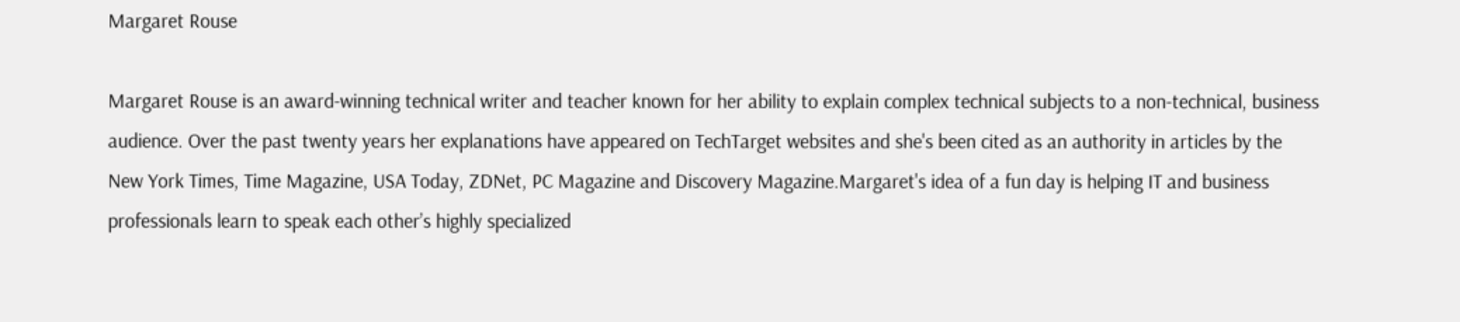Margaret Rouse

Margaret Rouse is an award-winning technical writer and teacher known for her ability to explain complex technical subjects to a non-technical, business audience. Over the past twenty years her explanations have appeared on TechTarget websites and she's been cited as an authority in articles by the New York Times, Time Magazine, USA Today, ZDNet, PC Magazine and Discovery Magazine.Margaret's idea of a fun day is helping IT and business professionals learn to speak each other’s highly specialized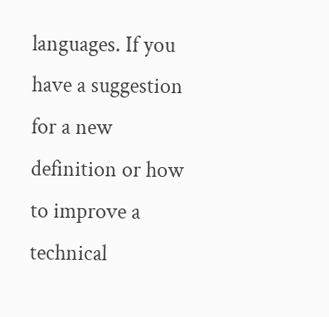languages. If you have a suggestion for a new definition or how to improve a technical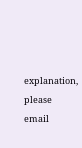explanation, please email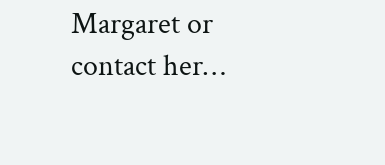Margaret or contact her…